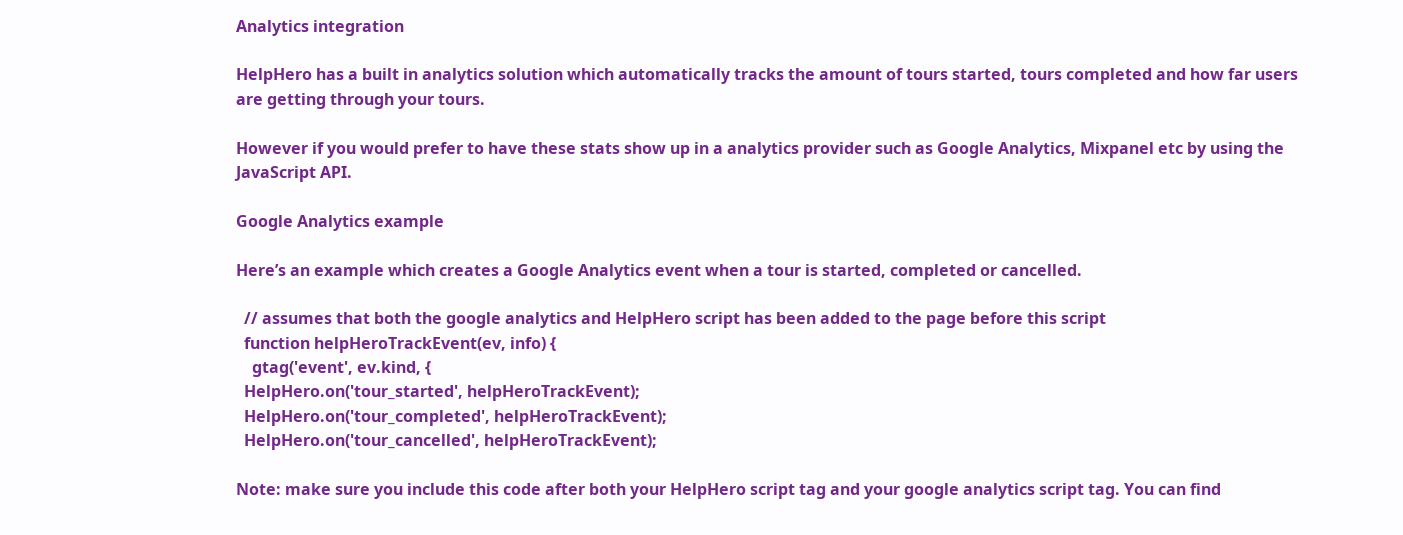Analytics integration

HelpHero has a built in analytics solution which automatically tracks the amount of tours started, tours completed and how far users are getting through your tours.

However if you would prefer to have these stats show up in a analytics provider such as Google Analytics, Mixpanel etc by using the JavaScript API.

Google Analytics example

Here’s an example which creates a Google Analytics event when a tour is started, completed or cancelled.

  // assumes that both the google analytics and HelpHero script has been added to the page before this script
  function helpHeroTrackEvent(ev, info) {
    gtag('event', ev.kind, {
  HelpHero.on('tour_started', helpHeroTrackEvent);
  HelpHero.on('tour_completed', helpHeroTrackEvent);
  HelpHero.on('tour_cancelled', helpHeroTrackEvent);

Note: make sure you include this code after both your HelpHero script tag and your google analytics script tag. You can find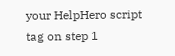your HelpHero script tag on step 1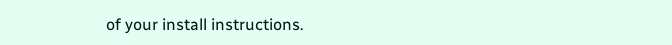of your install instructions.